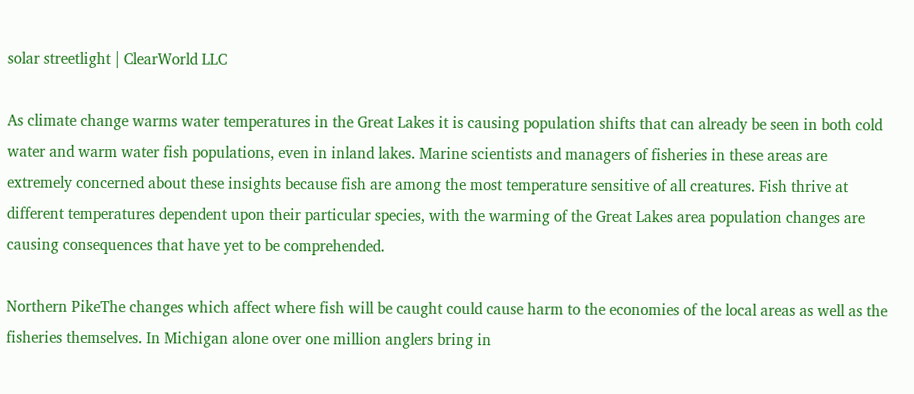solar streetlight | ClearWorld LLC

As climate change warms water temperatures in the Great Lakes it is causing population shifts that can already be seen in both cold water and warm water fish populations, even in inland lakes. Marine scientists and managers of fisheries in these areas are extremely concerned about these insights because fish are among the most temperature sensitive of all creatures. Fish thrive at different temperatures dependent upon their particular species, with the warming of the Great Lakes area population changes are causing consequences that have yet to be comprehended.

Northern PikeThe changes which affect where fish will be caught could cause harm to the economies of the local areas as well as the fisheries themselves. In Michigan alone over one million anglers bring in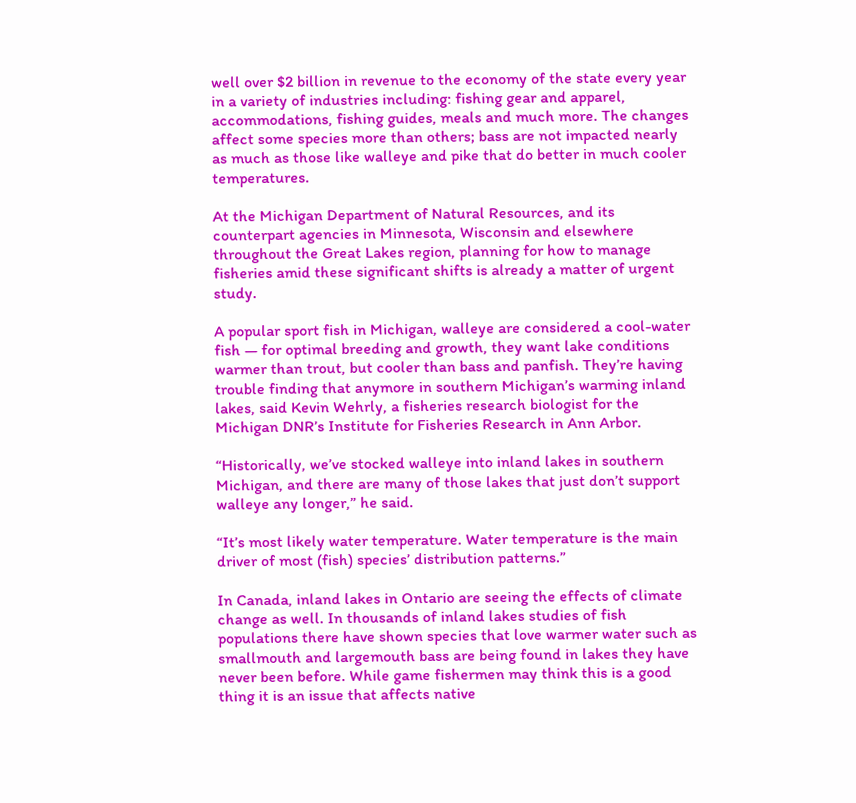well over $2 billion in revenue to the economy of the state every year in a variety of industries including: fishing gear and apparel, accommodations, fishing guides, meals and much more. The changes affect some species more than others; bass are not impacted nearly as much as those like walleye and pike that do better in much cooler temperatures.

At the Michigan Department of Natural Resources, and its counterpart agencies in Minnesota, Wisconsin and elsewhere throughout the Great Lakes region, planning for how to manage fisheries amid these significant shifts is already a matter of urgent study.

A popular sport fish in Michigan, walleye are considered a cool-water fish — for optimal breeding and growth, they want lake conditions warmer than trout, but cooler than bass and panfish. They’re having trouble finding that anymore in southern Michigan’s warming inland lakes, said Kevin Wehrly, a fisheries research biologist for the Michigan DNR’s Institute for Fisheries Research in Ann Arbor.

“Historically, we’ve stocked walleye into inland lakes in southern Michigan, and there are many of those lakes that just don’t support walleye any longer,” he said.

“It’s most likely water temperature. Water temperature is the main driver of most (fish) species’ distribution patterns.”

In Canada, inland lakes in Ontario are seeing the effects of climate change as well. In thousands of inland lakes studies of fish populations there have shown species that love warmer water such as smallmouth and largemouth bass are being found in lakes they have never been before. While game fishermen may think this is a good thing it is an issue that affects native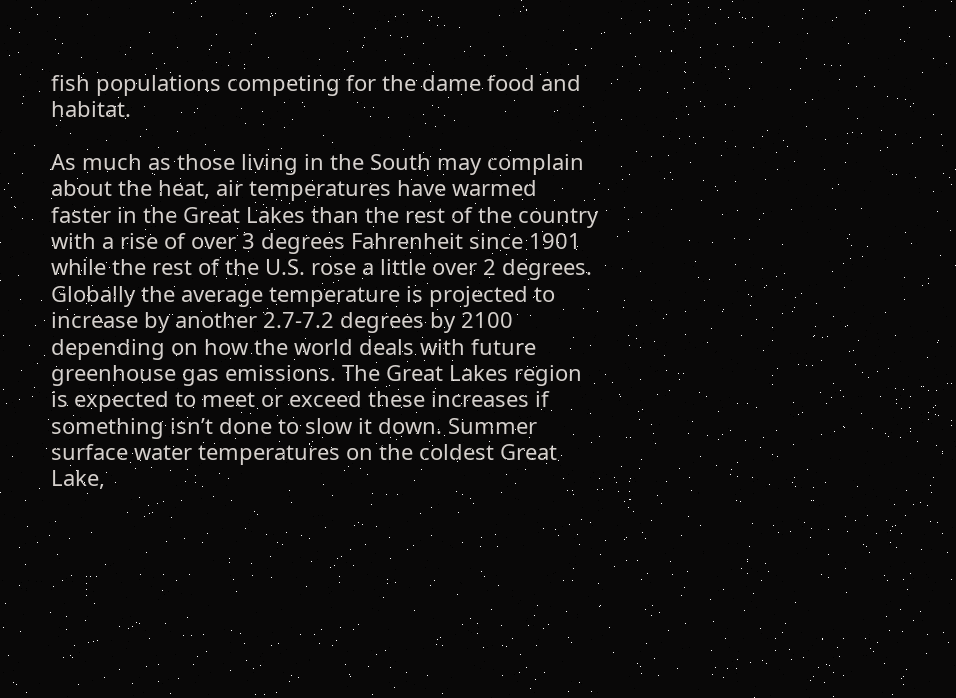fish populations competing for the dame food and habitat.

As much as those living in the South may complain about the heat, air temperatures have warmed faster in the Great Lakes than the rest of the country with a rise of over 3 degrees Fahrenheit since 1901 while the rest of the U.S. rose a little over 2 degrees. Globally the average temperature is projected to increase by another 2.7-7.2 degrees by 2100 depending on how the world deals with future greenhouse gas emissions. The Great Lakes region is expected to meet or exceed these increases if something isn’t done to slow it down. Summer surface water temperatures on the coldest Great Lake,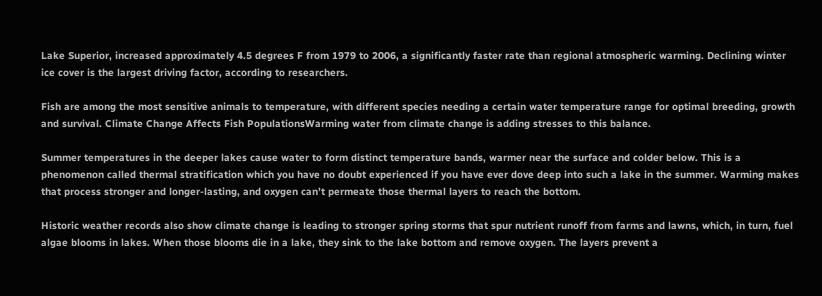Lake Superior, increased approximately 4.5 degrees F from 1979 to 2006, a significantly faster rate than regional atmospheric warming. Declining winter ice cover is the largest driving factor, according to researchers.

Fish are among the most sensitive animals to temperature, with different species needing a certain water temperature range for optimal breeding, growth and survival. Climate Change Affects Fish PopulationsWarming water from climate change is adding stresses to this balance.

Summer temperatures in the deeper lakes cause water to form distinct temperature bands, warmer near the surface and colder below. This is a phenomenon called thermal stratification which you have no doubt experienced if you have ever dove deep into such a lake in the summer. Warming makes that process stronger and longer-lasting, and oxygen can’t permeate those thermal layers to reach the bottom.

Historic weather records also show climate change is leading to stronger spring storms that spur nutrient runoff from farms and lawns, which, in turn, fuel algae blooms in lakes. When those blooms die in a lake, they sink to the lake bottom and remove oxygen. The layers prevent a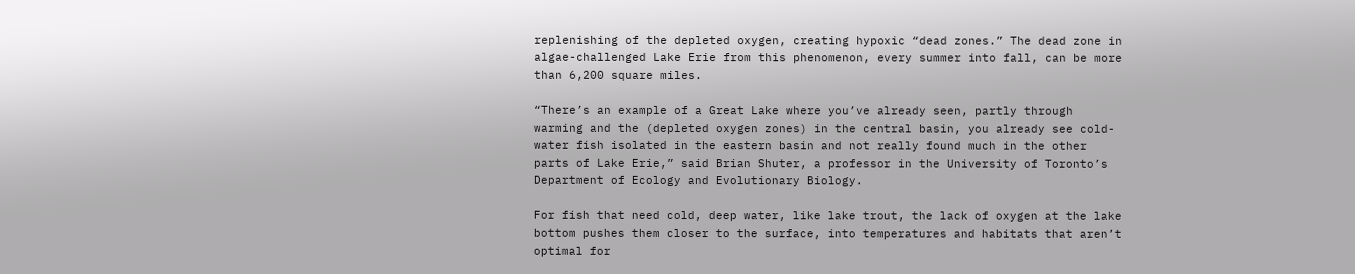replenishing of the depleted oxygen, creating hypoxic “dead zones.” The dead zone in algae-challenged Lake Erie from this phenomenon, every summer into fall, can be more than 6,200 square miles.

“There’s an example of a Great Lake where you’ve already seen, partly through warming and the (depleted oxygen zones) in the central basin, you already see cold-water fish isolated in the eastern basin and not really found much in the other parts of Lake Erie,” said Brian Shuter, a professor in the University of Toronto’s Department of Ecology and Evolutionary Biology.

For fish that need cold, deep water, like lake trout, the lack of oxygen at the lake bottom pushes them closer to the surface, into temperatures and habitats that aren’t optimal for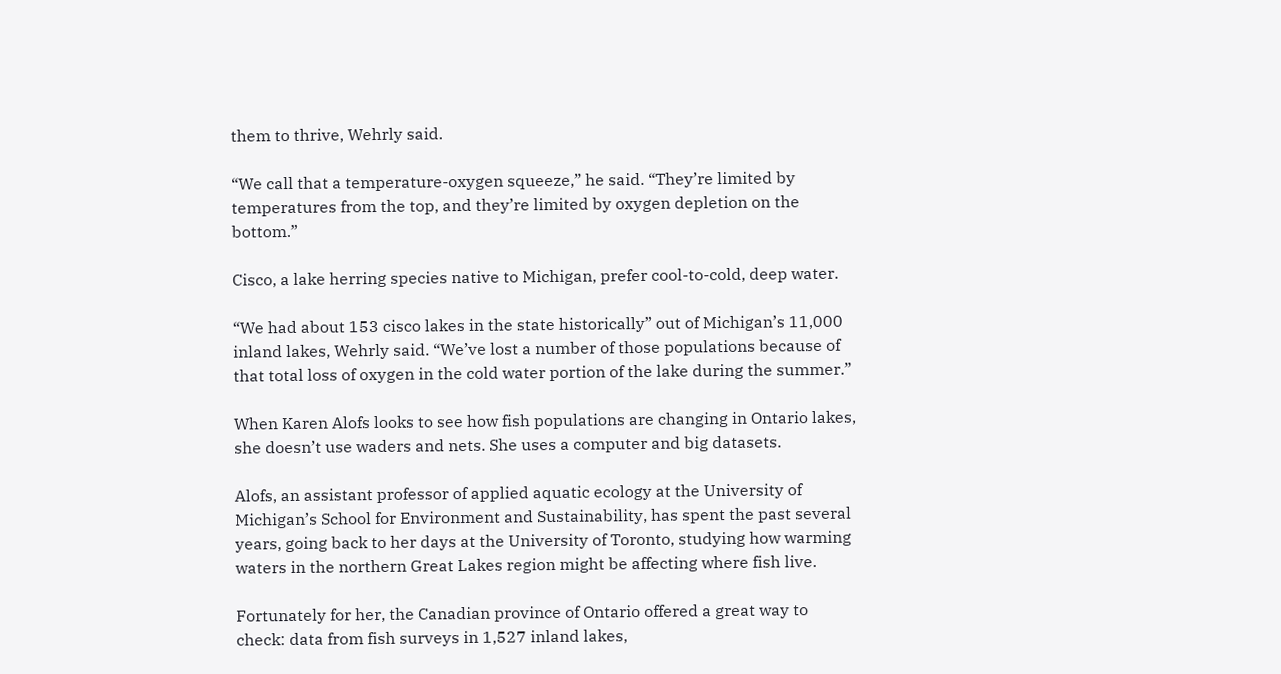them to thrive, Wehrly said.

“We call that a temperature-oxygen squeeze,” he said. “They’re limited by temperatures from the top, and they’re limited by oxygen depletion on the bottom.”

Cisco, a lake herring species native to Michigan, prefer cool-to-cold, deep water.

“We had about 153 cisco lakes in the state historically” out of Michigan’s 11,000 inland lakes, Wehrly said. “We’ve lost a number of those populations because of that total loss of oxygen in the cold water portion of the lake during the summer.”

When Karen Alofs looks to see how fish populations are changing in Ontario lakes, she doesn’t use waders and nets. She uses a computer and big datasets.

Alofs, an assistant professor of applied aquatic ecology at the University of Michigan’s School for Environment and Sustainability, has spent the past several years, going back to her days at the University of Toronto, studying how warming waters in the northern Great Lakes region might be affecting where fish live.

Fortunately for her, the Canadian province of Ontario offered a great way to check: data from fish surveys in 1,527 inland lakes,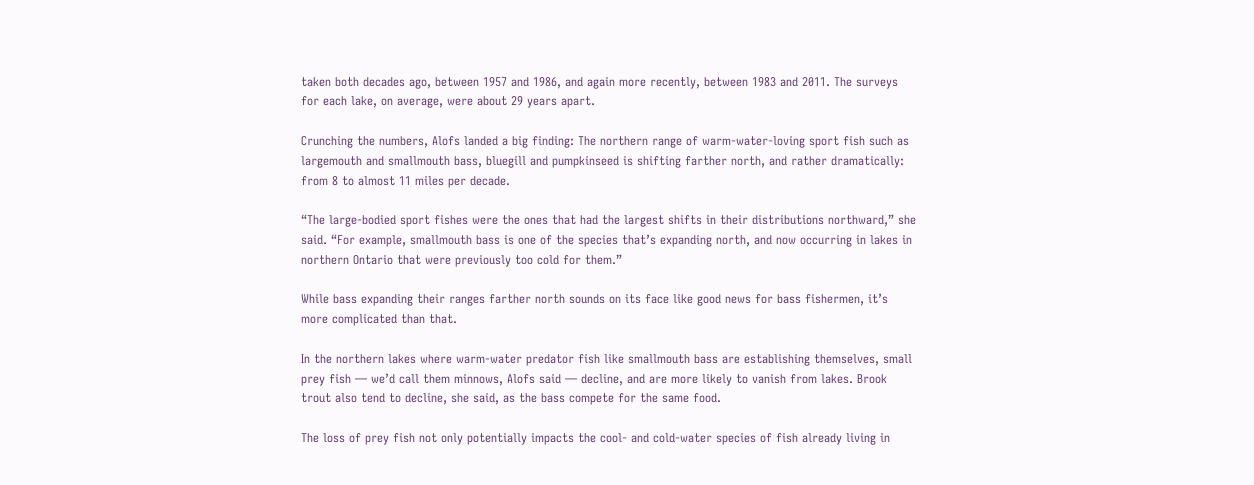taken both decades ago, between 1957 and 1986, and again more recently, between 1983 and 2011. The surveys for each lake, on average, were about 29 years apart.

Crunching the numbers, Alofs landed a big finding: The northern range of warm-water-loving sport fish such as largemouth and smallmouth bass, bluegill and pumpkinseed is shifting farther north, and rather dramatically: from 8 to almost 11 miles per decade.

“The large-bodied sport fishes were the ones that had the largest shifts in their distributions northward,” she said. “For example, smallmouth bass is one of the species that’s expanding north, and now occurring in lakes in northern Ontario that were previously too cold for them.”

While bass expanding their ranges farther north sounds on its face like good news for bass fishermen, it’s more complicated than that.

In the northern lakes where warm-water predator fish like smallmouth bass are establishing themselves, small prey fish — we’d call them minnows, Alofs said — decline, and are more likely to vanish from lakes. Brook trout also tend to decline, she said, as the bass compete for the same food.

The loss of prey fish not only potentially impacts the cool- and cold-water species of fish already living in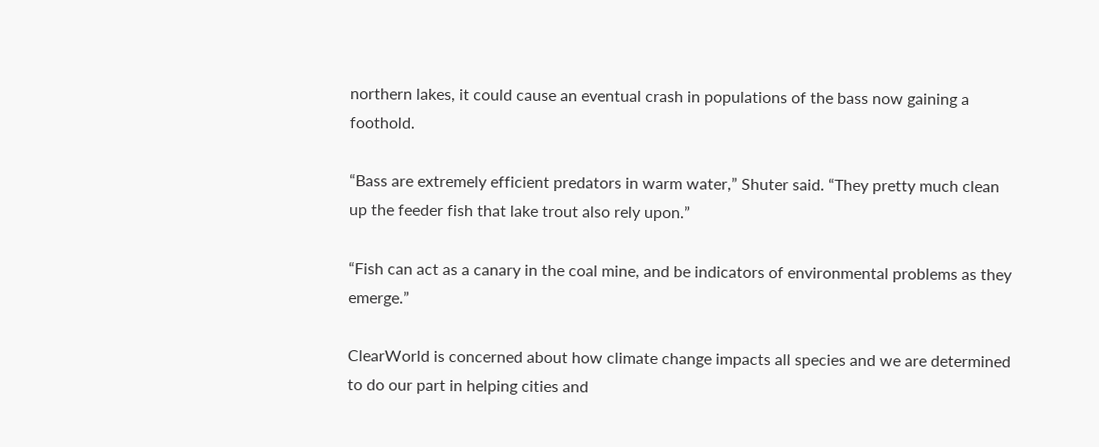northern lakes, it could cause an eventual crash in populations of the bass now gaining a foothold.

“Bass are extremely efficient predators in warm water,” Shuter said. “They pretty much clean up the feeder fish that lake trout also rely upon.”

“Fish can act as a canary in the coal mine, and be indicators of environmental problems as they emerge.”

ClearWorld is concerned about how climate change impacts all species and we are determined to do our part in helping cities and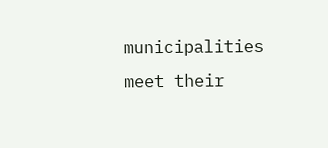municipalities meet their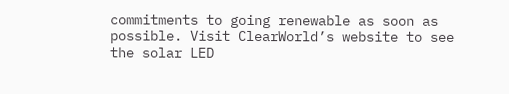commitments to going renewable as soon as possible. Visit ClearWorld’s website to see the solar LED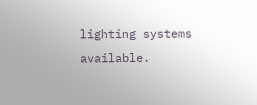lighting systems available.